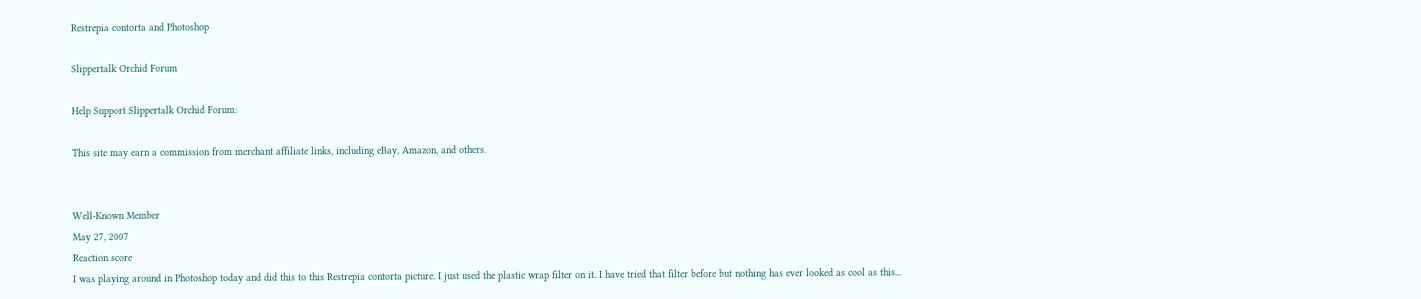Restrepia contorta and Photoshop

Slippertalk Orchid Forum

Help Support Slippertalk Orchid Forum:

This site may earn a commission from merchant affiliate links, including eBay, Amazon, and others.


Well-Known Member
May 27, 2007
Reaction score
I was playing around in Photoshop today and did this to this Restrepia contorta picture. I just used the plastic wrap filter on it. I have tried that filter before but nothing has ever looked as cool as this...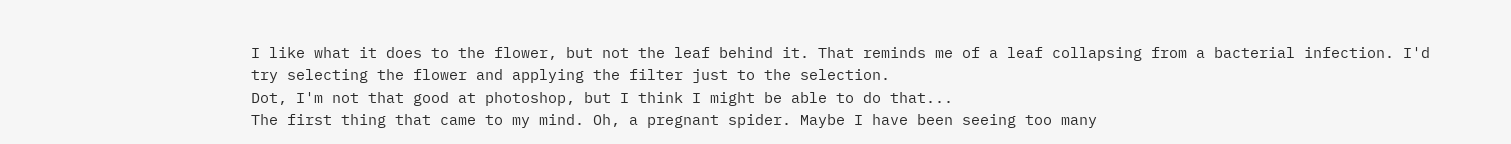I like what it does to the flower, but not the leaf behind it. That reminds me of a leaf collapsing from a bacterial infection. I'd try selecting the flower and applying the filter just to the selection.
Dot, I'm not that good at photoshop, but I think I might be able to do that...
The first thing that came to my mind. Oh, a pregnant spider. Maybe I have been seeing too many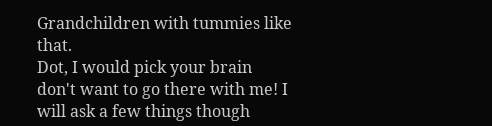Grandchildren with tummies like that.
Dot, I would pick your brain don't want to go there with me! I will ask a few things though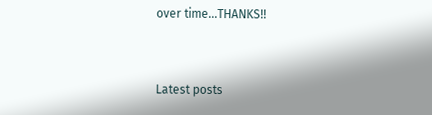over time...THANKS!!


Latest posts